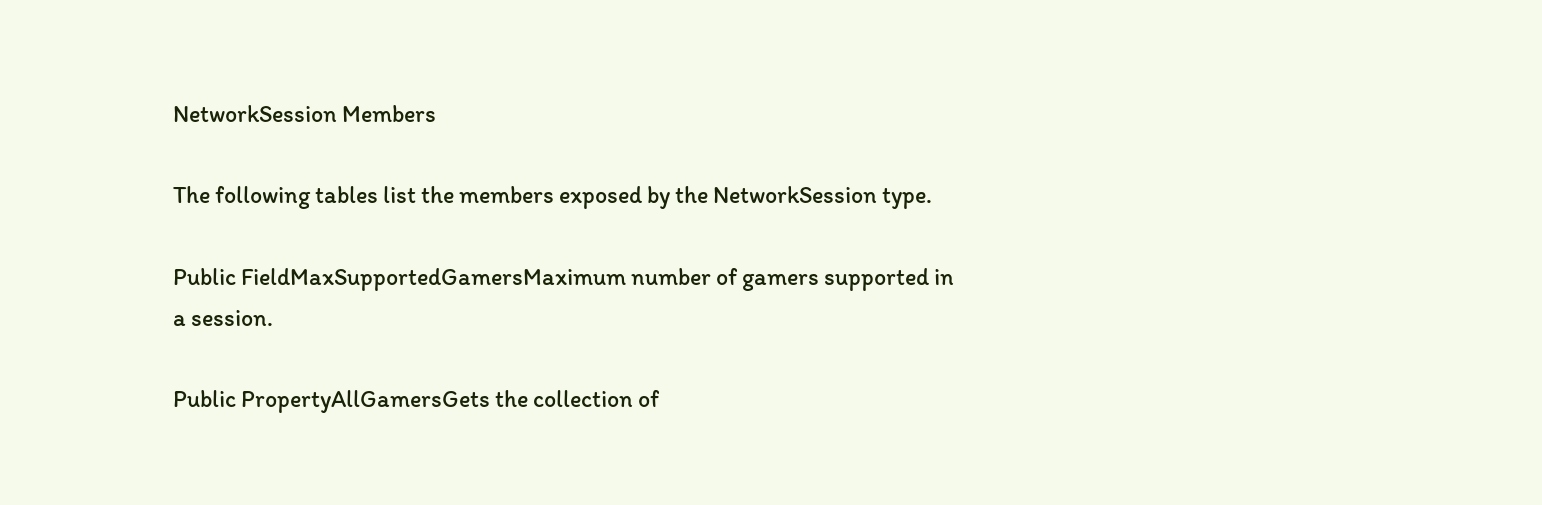NetworkSession Members

The following tables list the members exposed by the NetworkSession type.

Public FieldMaxSupportedGamersMaximum number of gamers supported in a session.

Public PropertyAllGamersGets the collection of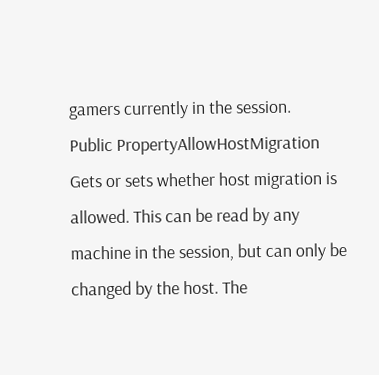gamers currently in the session.
Public PropertyAllowHostMigration Gets or sets whether host migration is allowed. This can be read by any machine in the session, but can only be changed by the host. The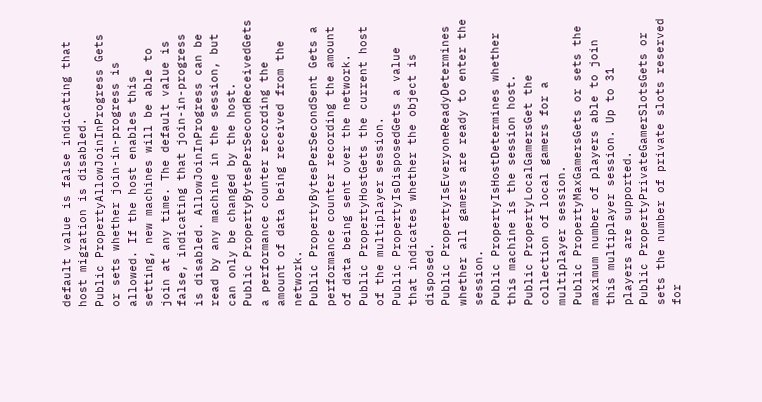default value is false indicating that host migration is disabled.
Public PropertyAllowJoinInProgress Gets or sets whether join-in-progress is allowed. If the host enables this setting, new machines will be able to join at any time. The default value is false, indicating that join-in-progress is disabled. AllowJoinInProgress can be read by any machine in the session, but can only be changed by the host.
Public PropertyBytesPerSecondReceivedGets a performance counter recording the amount of data being received from the network.
Public PropertyBytesPerSecondSent Gets a performance counter recording the amount of data being sent over the network.
Public PropertyHostGets the current host of the multiplayer session.
Public PropertyIsDisposedGets a value that indicates whether the object is disposed.
Public PropertyIsEveryoneReadyDetermines whether all gamers are ready to enter the session.
Public PropertyIsHostDetermines whether this machine is the session host.
Public PropertyLocalGamersGet the collection of local gamers for a multiplayer session.
Public PropertyMaxGamersGets or sets the maximum number of players able to join this multiplayer session. Up to 31 players are supported.
Public PropertyPrivateGamerSlotsGets or sets the number of private slots reserved for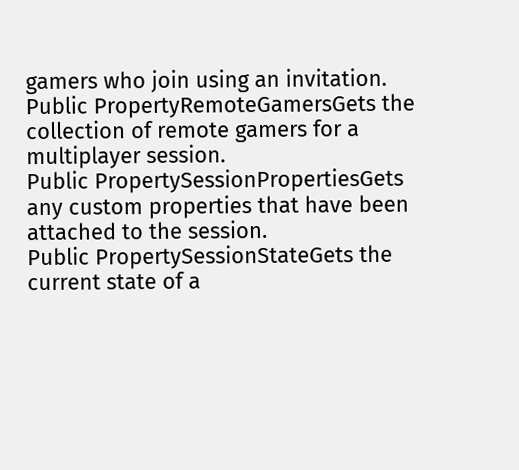gamers who join using an invitation.
Public PropertyRemoteGamersGets the collection of remote gamers for a multiplayer session.
Public PropertySessionPropertiesGets any custom properties that have been attached to the session.
Public PropertySessionStateGets the current state of a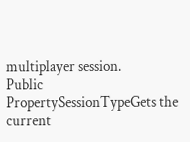multiplayer session.
Public PropertySessionTypeGets the current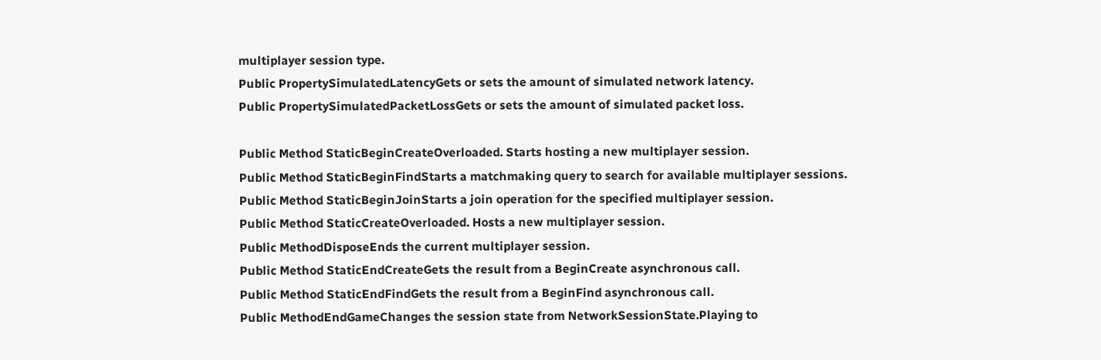multiplayer session type.
Public PropertySimulatedLatencyGets or sets the amount of simulated network latency.
Public PropertySimulatedPacketLossGets or sets the amount of simulated packet loss.

Public Method StaticBeginCreateOverloaded. Starts hosting a new multiplayer session.
Public Method StaticBeginFindStarts a matchmaking query to search for available multiplayer sessions.
Public Method StaticBeginJoinStarts a join operation for the specified multiplayer session.
Public Method StaticCreateOverloaded. Hosts a new multiplayer session.
Public MethodDisposeEnds the current multiplayer session.
Public Method StaticEndCreateGets the result from a BeginCreate asynchronous call.
Public Method StaticEndFindGets the result from a BeginFind asynchronous call.
Public MethodEndGameChanges the session state from NetworkSessionState.Playing to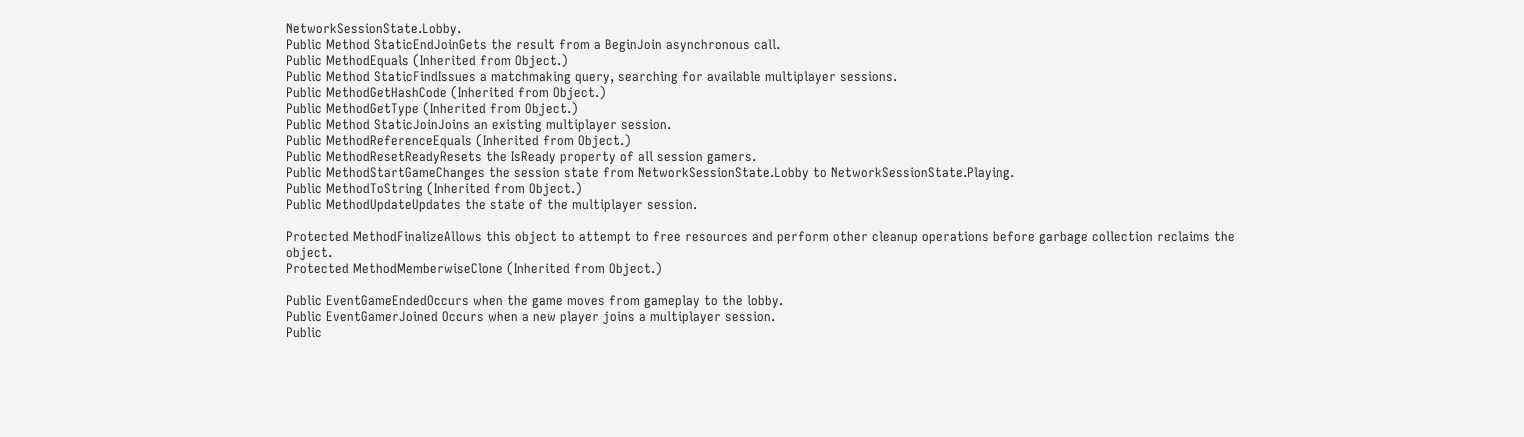NetworkSessionState.Lobby.
Public Method StaticEndJoinGets the result from a BeginJoin asynchronous call.
Public MethodEquals (Inherited from Object.)
Public Method StaticFindIssues a matchmaking query, searching for available multiplayer sessions.
Public MethodGetHashCode (Inherited from Object.)
Public MethodGetType (Inherited from Object.)
Public Method StaticJoinJoins an existing multiplayer session.
Public MethodReferenceEquals (Inherited from Object.)
Public MethodResetReadyResets the IsReady property of all session gamers.
Public MethodStartGameChanges the session state from NetworkSessionState.Lobby to NetworkSessionState.Playing.
Public MethodToString (Inherited from Object.)
Public MethodUpdateUpdates the state of the multiplayer session.

Protected MethodFinalizeAllows this object to attempt to free resources and perform other cleanup operations before garbage collection reclaims the object.
Protected MethodMemberwiseClone (Inherited from Object.)

Public EventGameEndedOccurs when the game moves from gameplay to the lobby.
Public EventGamerJoined Occurs when a new player joins a multiplayer session.
Public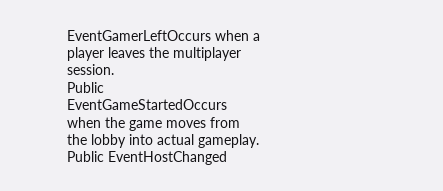EventGamerLeftOccurs when a player leaves the multiplayer session.
Public EventGameStartedOccurs when the game moves from the lobby into actual gameplay.
Public EventHostChanged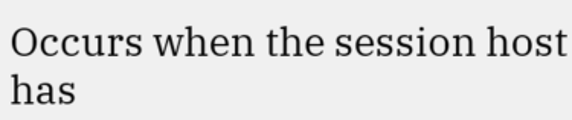Occurs when the session host has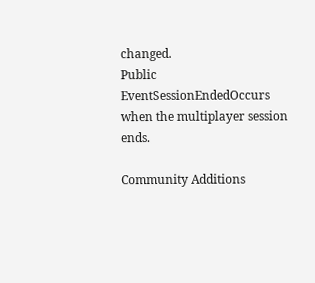changed.
Public EventSessionEndedOccurs when the multiplayer session ends.

Community Additions